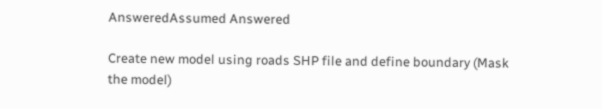AnsweredAssumed Answered

Create new model using roads SHP file and define boundary (Mask the model)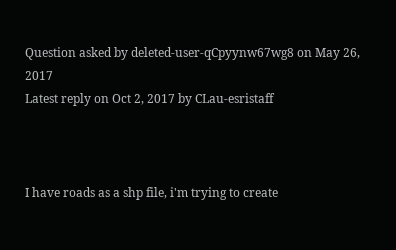Question asked by deleted-user-qCpyynw67wg8 on May 26, 2017
Latest reply on Oct 2, 2017 by CLau-esristaff



I have roads as a shp file, i'm trying to create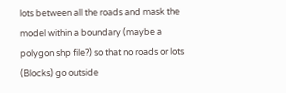lots between all the roads and mask the model within a boundary (maybe a polygon shp file?) so that no roads or lots (Blocks) go outside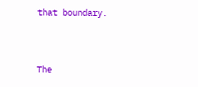that boundary.


The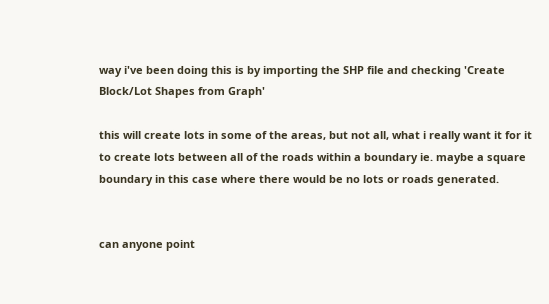way i've been doing this is by importing the SHP file and checking 'Create Block/Lot Shapes from Graph'

this will create lots in some of the areas, but not all, what i really want it for it to create lots between all of the roads within a boundary ie. maybe a square boundary in this case where there would be no lots or roads generated.


can anyone point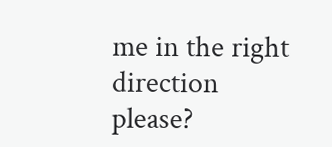me in the right direction please?